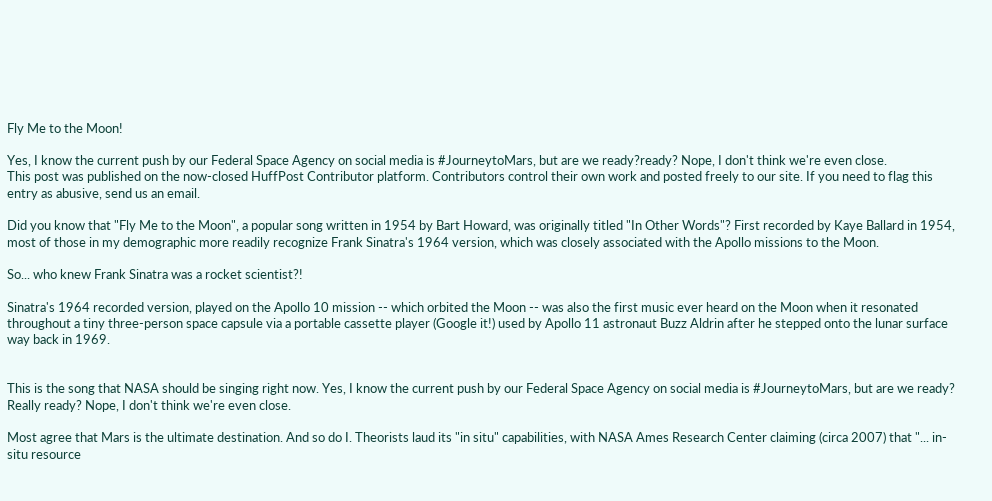Fly Me to the Moon!

Yes, I know the current push by our Federal Space Agency on social media is #JourneytoMars, but are we ready?ready? Nope, I don't think we're even close.
This post was published on the now-closed HuffPost Contributor platform. Contributors control their own work and posted freely to our site. If you need to flag this entry as abusive, send us an email.

Did you know that "Fly Me to the Moon", a popular song written in 1954 by Bart Howard, was originally titled "In Other Words"? First recorded by Kaye Ballard in 1954, most of those in my demographic more readily recognize Frank Sinatra's 1964 version, which was closely associated with the Apollo missions to the Moon.

So... who knew Frank Sinatra was a rocket scientist?!

Sinatra's 1964 recorded version, played on the Apollo 10 mission -- which orbited the Moon -- was also the first music ever heard on the Moon when it resonated throughout a tiny three-person space capsule via a portable cassette player (Google it!) used by Apollo 11 astronaut Buzz Aldrin after he stepped onto the lunar surface way back in 1969.


This is the song that NASA should be singing right now. Yes, I know the current push by our Federal Space Agency on social media is #JourneytoMars, but are we ready? Really ready? Nope, I don't think we're even close.

Most agree that Mars is the ultimate destination. And so do I. Theorists laud its "in situ" capabilities, with NASA Ames Research Center claiming (circa 2007) that "... in-situ resource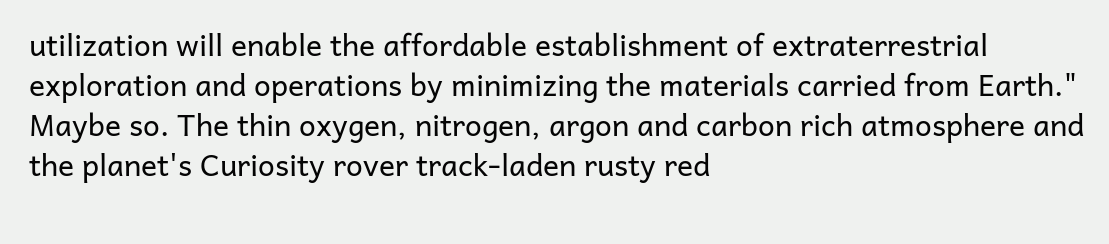utilization will enable the affordable establishment of extraterrestrial exploration and operations by minimizing the materials carried from Earth." Maybe so. The thin oxygen, nitrogen, argon and carbon rich atmosphere and the planet's Curiosity rover track-laden rusty red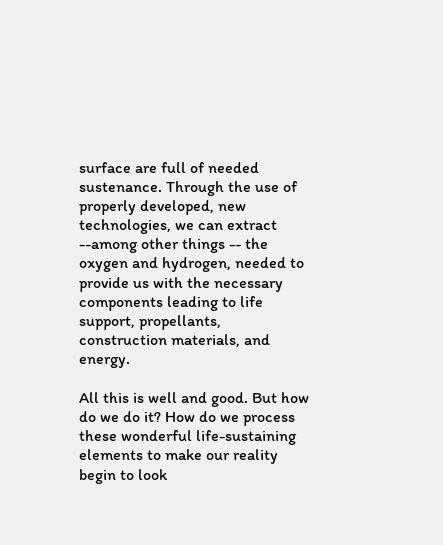surface are full of needed sustenance. Through the use of properly developed, new technologies, we can extract --among other things -- the oxygen and hydrogen, needed to provide us with the necessary components leading to life support, propellants, construction materials, and energy.

All this is well and good. But how do we do it? How do we process these wonderful life-sustaining elements to make our reality begin to look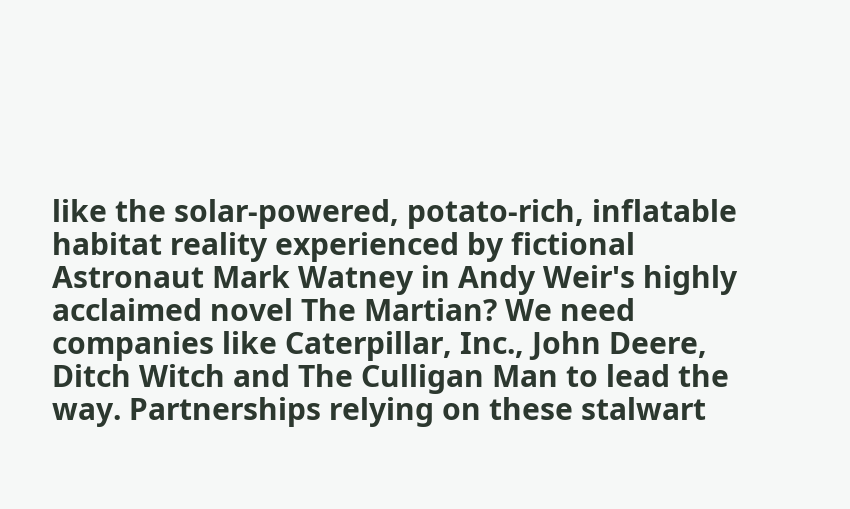like the solar-powered, potato-rich, inflatable habitat reality experienced by fictional Astronaut Mark Watney in Andy Weir's highly acclaimed novel The Martian? We need companies like Caterpillar, Inc., John Deere, Ditch Witch and The Culligan Man to lead the way. Partnerships relying on these stalwart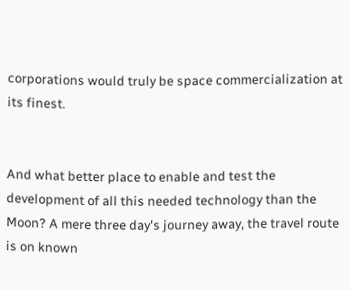corporations would truly be space commercialization at its finest.


And what better place to enable and test the development of all this needed technology than the Moon? A mere three day's journey away, the travel route is on known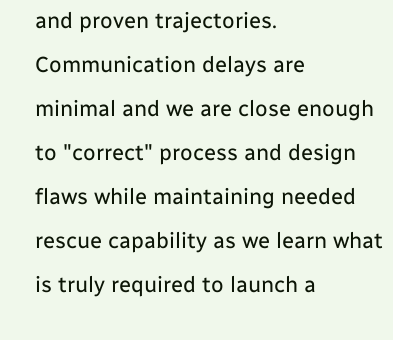and proven trajectories. Communication delays are minimal and we are close enough to "correct" process and design flaws while maintaining needed rescue capability as we learn what is truly required to launch a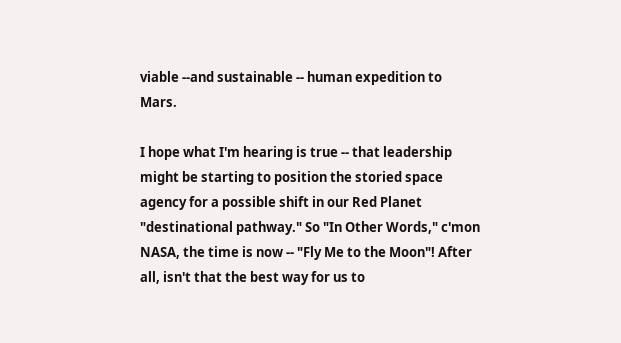viable --and sustainable -- human expedition to Mars.

I hope what I'm hearing is true -- that leadership might be starting to position the storied space agency for a possible shift in our Red Planet "destinational pathway." So "In Other Words," c'mon NASA, the time is now -- "Fly Me to the Moon"! After all, isn't that the best way for us to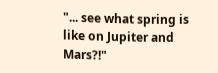"... see what spring is like on Jupiter and Mars?!"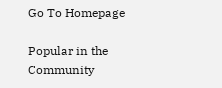Go To Homepage

Popular in the Community